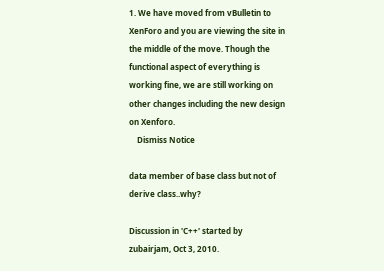1. We have moved from vBulletin to XenForo and you are viewing the site in the middle of the move. Though the functional aspect of everything is working fine, we are still working on other changes including the new design on Xenforo.
    Dismiss Notice

data member of base class but not of derive class..why?

Discussion in 'C++' started by zubairjam, Oct 3, 2010.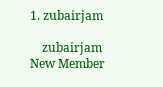1. zubairjam

    zubairjam New Member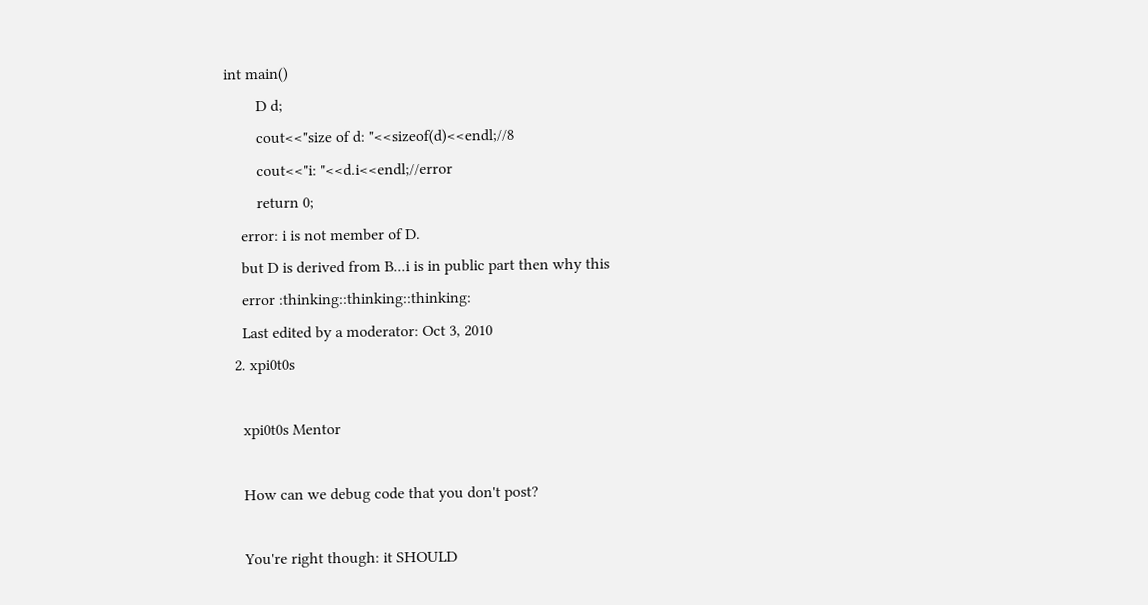int main()
        D d;
        cout<<"size of d: "<<sizeof(d)<<endl;//8
        cout<<"i: "<<d.i<<endl;//error
        return 0;
    error: i is not member of D.
    but D is derived from B...i is in public part then why this
    error :thinking::thinking::thinking:
    Last edited by a moderator: Oct 3, 2010
  2. xpi0t0s

    xpi0t0s Mentor

    How can we debug code that you don't post?

    You're right though: it SHOULD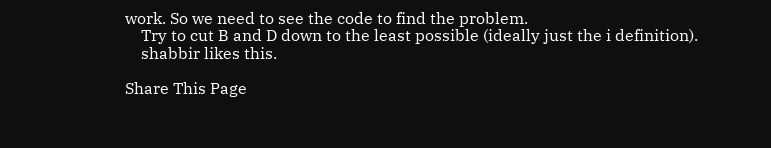work. So we need to see the code to find the problem.
    Try to cut B and D down to the least possible (ideally just the i definition).
    shabbir likes this.

Share This Page